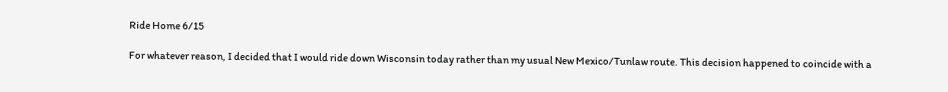Ride Home 6/15

For whatever reason, I decided that I would ride down Wisconsin today rather than my usual New Mexico/Tunlaw route. This decision happened to coincide with a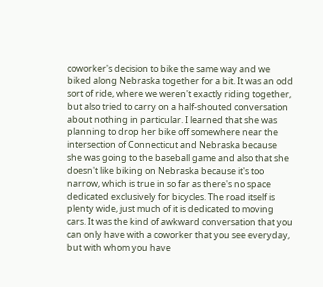coworker's decision to bike the same way and we biked along Nebraska together for a bit. It was an odd sort of ride, where we weren't exactly riding together, but also tried to carry on a half-shouted conversation about nothing in particular. I learned that she was planning to drop her bike off somewhere near the intersection of Connecticut and Nebraska because she was going to the baseball game and also that she doesn't like biking on Nebraska because it's too narrow, which is true in so far as there's no space dedicated exclusively for bicycles. The road itself is plenty wide, just much of it is dedicated to moving cars. It was the kind of awkward conversation that you can only have with a coworker that you see everyday, but with whom you have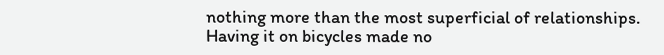nothing more than the most superficial of relationships. Having it on bicycles made no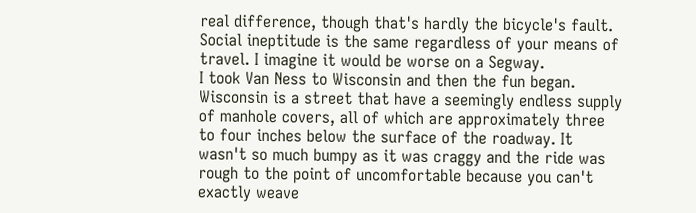real difference, though that's hardly the bicycle's fault. Social ineptitude is the same regardless of your means of travel. I imagine it would be worse on a Segway.
I took Van Ness to Wisconsin and then the fun began. Wisconsin is a street that have a seemingly endless supply of manhole covers, all of which are approximately three to four inches below the surface of the roadway. It wasn't so much bumpy as it was craggy and the ride was rough to the point of uncomfortable because you can't exactly weave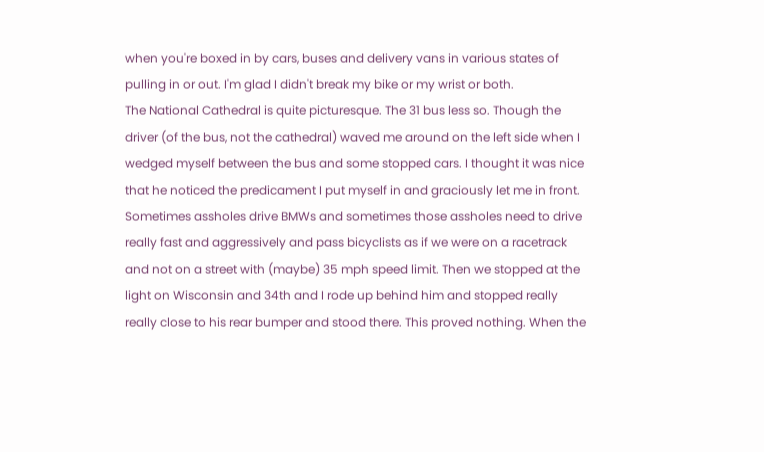when you're boxed in by cars, buses and delivery vans in various states of pulling in or out. I'm glad I didn't break my bike or my wrist or both.
The National Cathedral is quite picturesque. The 31 bus less so. Though the driver (of the bus, not the cathedral) waved me around on the left side when I wedged myself between the bus and some stopped cars. I thought it was nice that he noticed the predicament I put myself in and graciously let me in front.
Sometimes assholes drive BMWs and sometimes those assholes need to drive really fast and aggressively and pass bicyclists as if we were on a racetrack and not on a street with (maybe) 35 mph speed limit. Then we stopped at the light on Wisconsin and 34th and I rode up behind him and stopped really really close to his rear bumper and stood there. This proved nothing. When the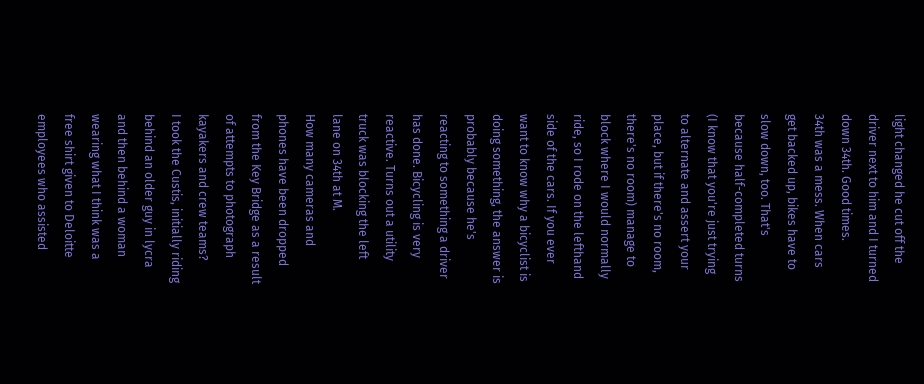light changed he cut off the driver next to him and I turned down 34th. Good times.
34th was a mess. When cars get backed up, bikes have to slow down, too. That's because half-completed turns (I know that you're just trying to alternate and assert your place, but if there's no room, there's no room) manage to block where I would normally ride, so I rode on the lefthand side of the cars. If you ever want to know why a bicyclist is doing something, the answer is probably because he's reacting to something a driver has done. Bicycling is very reactive. Turns out a utility truck was blocking the left lane on 34th at M.
How many cameras and phones have been dropped from the Key Bridge as a result of attempts to photograph kayakers and crew teams?
I took the Custis, initially riding behind an older guy in lycra and then behind a woman wearing what I think was a free shirt given to Deloitte employees who assisted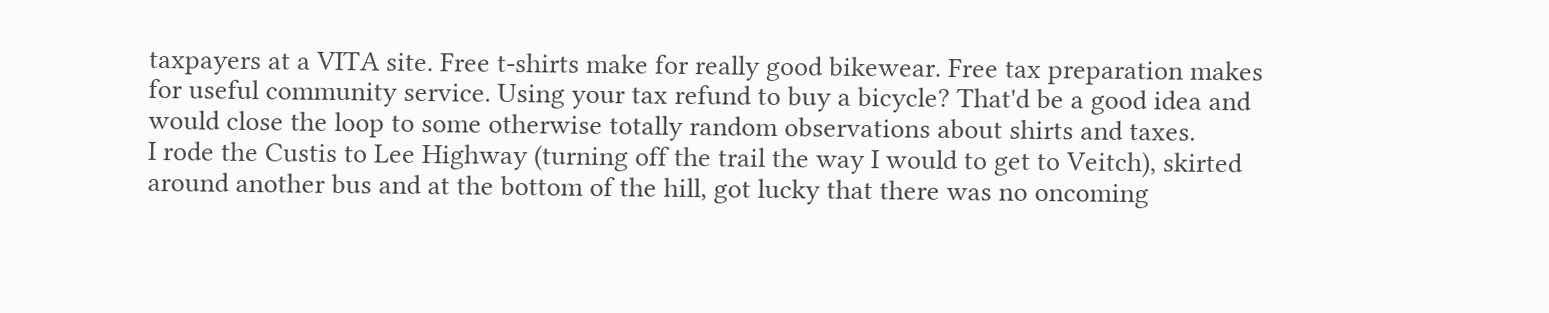taxpayers at a VITA site. Free t-shirts make for really good bikewear. Free tax preparation makes for useful community service. Using your tax refund to buy a bicycle? That'd be a good idea and would close the loop to some otherwise totally random observations about shirts and taxes.
I rode the Custis to Lee Highway (turning off the trail the way I would to get to Veitch), skirted around another bus and at the bottom of the hill, got lucky that there was no oncoming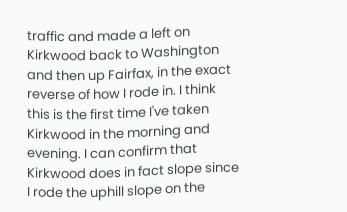traffic and made a left on Kirkwood back to Washington and then up Fairfax, in the exact reverse of how I rode in. I think this is the first time I've taken Kirkwood in the morning and evening. I can confirm that Kirkwood does in fact slope since I rode the uphill slope on the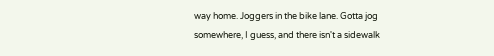way home. Joggers in the bike lane. Gotta jog somewhere, I guess, and there isn't a sidewalk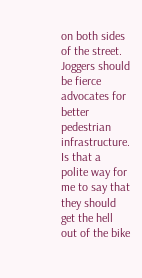on both sides of the street. Joggers should be fierce advocates for better pedestrian infrastructure. Is that a polite way for me to say that they should get the hell out of the bike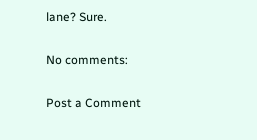lane? Sure.

No comments:

Post a Comment